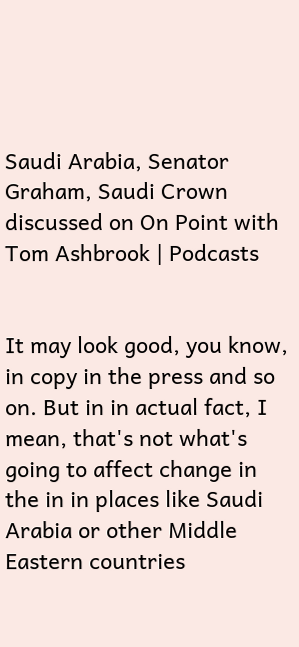Saudi Arabia, Senator Graham, Saudi Crown discussed on On Point with Tom Ashbrook | Podcasts


It may look good, you know, in copy in the press and so on. But in in actual fact, I mean, that's not what's going to affect change in the in in places like Saudi Arabia or other Middle Eastern countries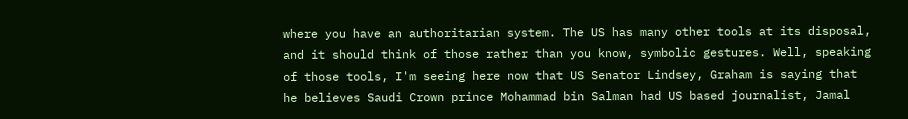where you have an authoritarian system. The US has many other tools at its disposal, and it should think of those rather than you know, symbolic gestures. Well, speaking of those tools, I'm seeing here now that US Senator Lindsey, Graham is saying that he believes Saudi Crown prince Mohammad bin Salman had US based journalist, Jamal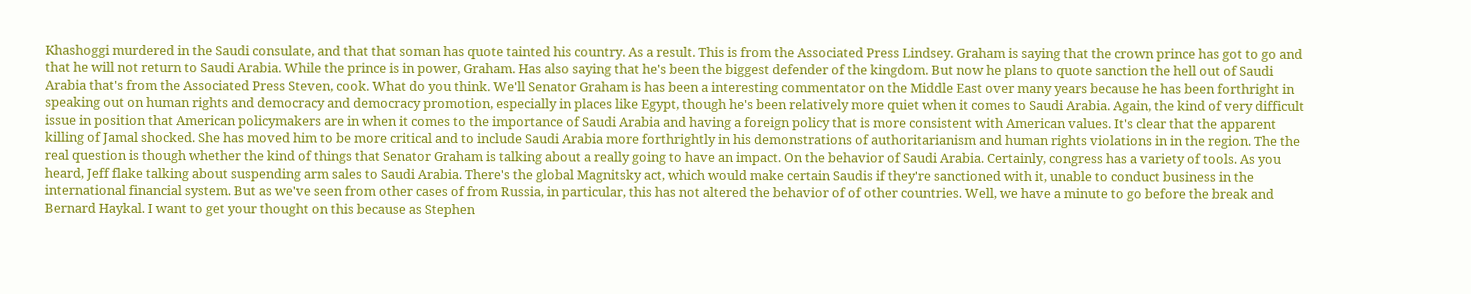Khashoggi murdered in the Saudi consulate, and that that soman has quote tainted his country. As a result. This is from the Associated Press Lindsey. Graham is saying that the crown prince has got to go and that he will not return to Saudi Arabia. While the prince is in power, Graham. Has also saying that he's been the biggest defender of the kingdom. But now he plans to quote sanction the hell out of Saudi Arabia that's from the Associated Press Steven, cook. What do you think. We'll Senator Graham is has been a interesting commentator on the Middle East over many years because he has been forthright in speaking out on human rights and democracy and democracy promotion, especially in places like Egypt, though he's been relatively more quiet when it comes to Saudi Arabia. Again, the kind of very difficult issue in position that American policymakers are in when it comes to the importance of Saudi Arabia and having a foreign policy that is more consistent with American values. It's clear that the apparent killing of Jamal shocked. She has moved him to be more critical and to include Saudi Arabia more forthrightly in his demonstrations of authoritarianism and human rights violations in in the region. The the real question is though whether the kind of things that Senator Graham is talking about a really going to have an impact. On the behavior of Saudi Arabia. Certainly, congress has a variety of tools. As you heard, Jeff flake talking about suspending arm sales to Saudi Arabia. There's the global Magnitsky act, which would make certain Saudis if they're sanctioned with it, unable to conduct business in the international financial system. But as we've seen from other cases of from Russia, in particular, this has not altered the behavior of of other countries. Well, we have a minute to go before the break and Bernard Haykal. I want to get your thought on this because as Stephen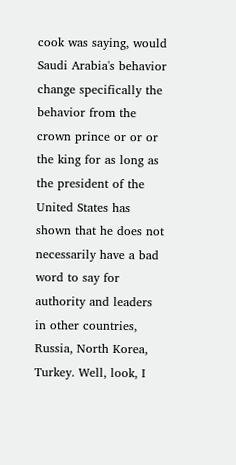cook was saying, would Saudi Arabia's behavior change specifically the behavior from the crown prince or or or the king for as long as the president of the United States has shown that he does not necessarily have a bad word to say for authority and leaders in other countries, Russia, North Korea, Turkey. Well, look, I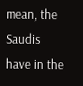mean, the Saudis have in the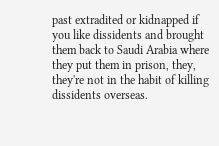past extradited or kidnapped if you like dissidents and brought them back to Saudi Arabia where they put them in prison, they, they're not in the habit of killing dissidents overseas.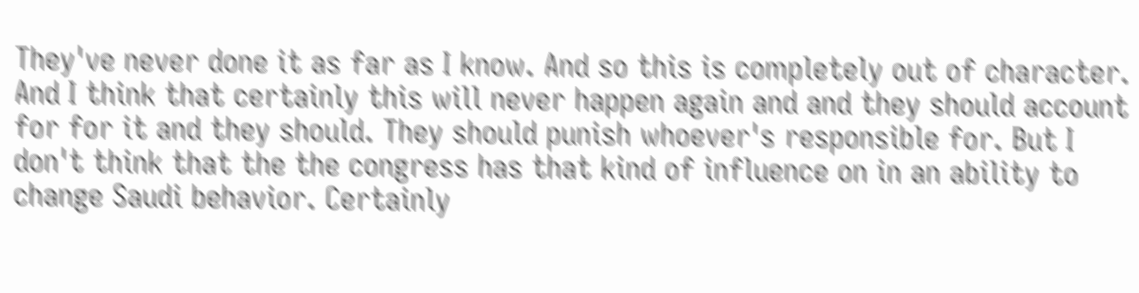They've never done it as far as I know. And so this is completely out of character. And I think that certainly this will never happen again and and they should account for for it and they should. They should punish whoever's responsible for. But I don't think that the the congress has that kind of influence on in an ability to change Saudi behavior. Certainly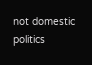not domestic politics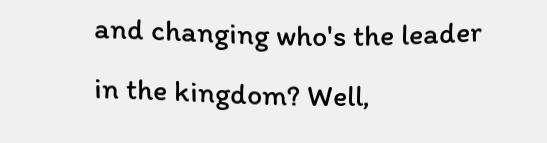and changing who's the leader in the kingdom? Well,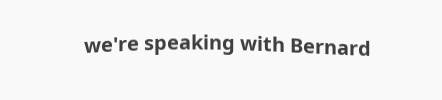we're speaking with Bernard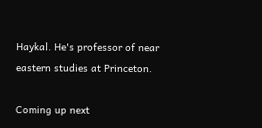Haykal. He's professor of near eastern studies at Princeton.

Coming up next